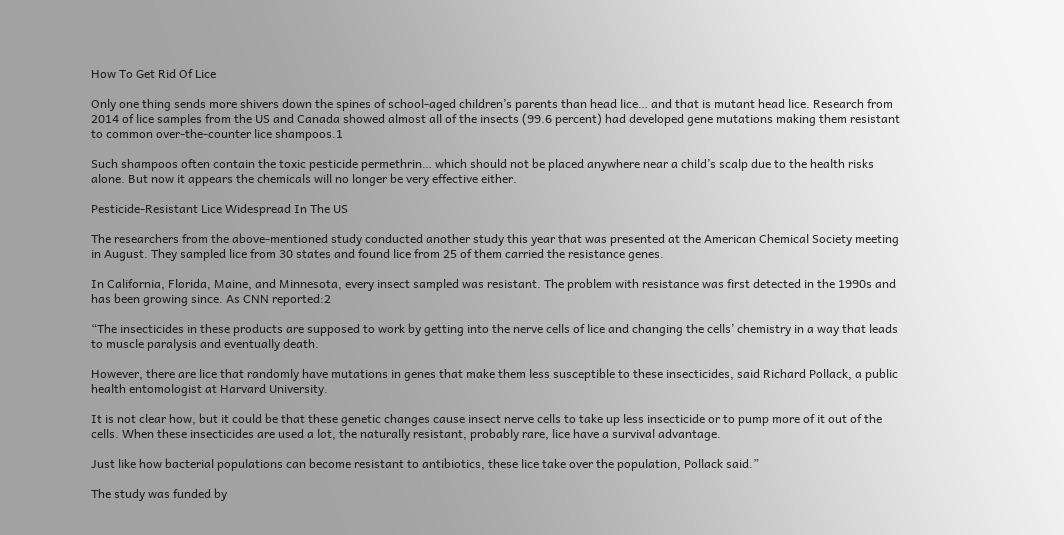How To Get Rid Of Lice

Only one thing sends more shivers down the spines of school-aged children’s parents than head lice… and that is mutant head lice. Research from 2014 of lice samples from the US and Canada showed almost all of the insects (99.6 percent) had developed gene mutations making them resistant to common over-the-counter lice shampoos.1

Such shampoos often contain the toxic pesticide permethrin… which should not be placed anywhere near a child’s scalp due to the health risks alone. But now it appears the chemicals will no longer be very effective either.

Pesticide-Resistant Lice Widespread In The US

The researchers from the above-mentioned study conducted another study this year that was presented at the American Chemical Society meeting in August. They sampled lice from 30 states and found lice from 25 of them carried the resistance genes.

In California, Florida, Maine, and Minnesota, every insect sampled was resistant. The problem with resistance was first detected in the 1990s and has been growing since. As CNN reported:2

“The insecticides in these products are supposed to work by getting into the nerve cells of lice and changing the cells’ chemistry in a way that leads to muscle paralysis and eventually death.

However, there are lice that randomly have mutations in genes that make them less susceptible to these insecticides, said Richard Pollack, a public health entomologist at Harvard University.

It is not clear how, but it could be that these genetic changes cause insect nerve cells to take up less insecticide or to pump more of it out of the cells. When these insecticides are used a lot, the naturally resistant, probably rare, lice have a survival advantage.

Just like how bacterial populations can become resistant to antibiotics, these lice take over the population, Pollack said.”

The study was funded by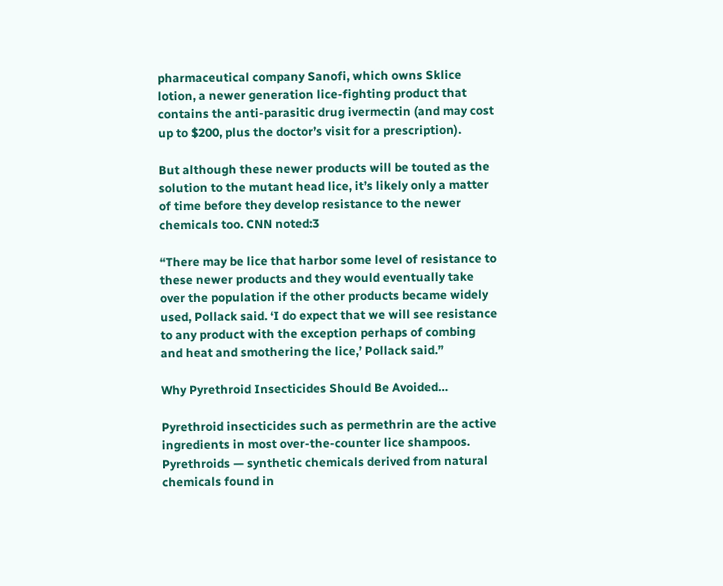pharmaceutical company Sanofi, which owns Sklice lotion, a newer generation lice-fighting product that contains the anti-parasitic drug ivermectin (and may cost up to $200, plus the doctor’s visit for a prescription).

But although these newer products will be touted as the solution to the mutant head lice, it’s likely only a matter of time before they develop resistance to the newer chemicals too. CNN noted:3

“There may be lice that harbor some level of resistance to these newer products and they would eventually take over the population if the other products became widely used, Pollack said. ‘I do expect that we will see resistance to any product with the exception perhaps of combing and heat and smothering the lice,’ Pollack said.”

Why Pyrethroid Insecticides Should Be Avoided…

Pyrethroid insecticides such as permethrin are the active ingredients in most over-the-counter lice shampoos. Pyrethroids — synthetic chemicals derived from natural chemicals found in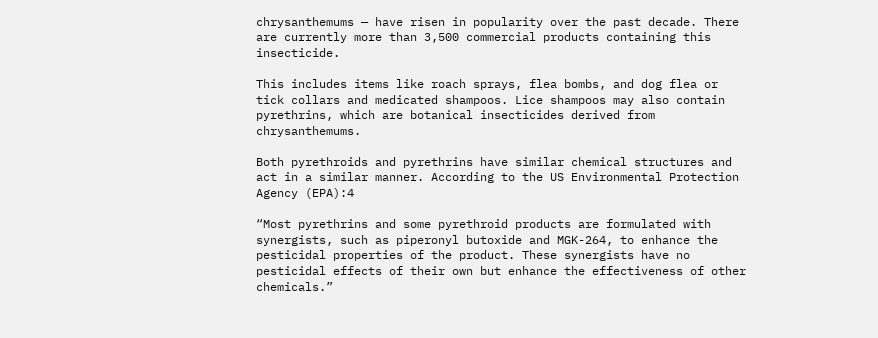chrysanthemums — have risen in popularity over the past decade. There are currently more than 3,500 commercial products containing this insecticide.

This includes items like roach sprays, flea bombs, and dog flea or tick collars and medicated shampoos. Lice shampoos may also contain pyrethrins, which are botanical insecticides derived from chrysanthemums.

Both pyrethroids and pyrethrins have similar chemical structures and act in a similar manner. According to the US Environmental Protection Agency (EPA):4

“Most pyrethrins and some pyrethroid products are formulated with synergists, such as piperonyl butoxide and MGK-264, to enhance the pesticidal properties of the product. These synergists have no pesticidal effects of their own but enhance the effectiveness of other chemicals.”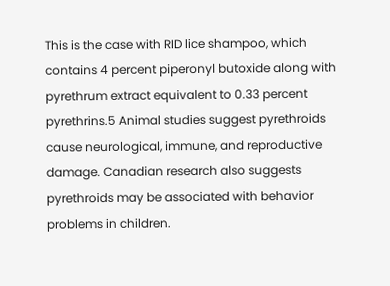This is the case with RID lice shampoo, which contains 4 percent piperonyl butoxide along with pyrethrum extract equivalent to 0.33 percent pyrethrins.5 Animal studies suggest pyrethroids cause neurological, immune, and reproductive damage. Canadian research also suggests pyrethroids may be associated with behavior problems in children.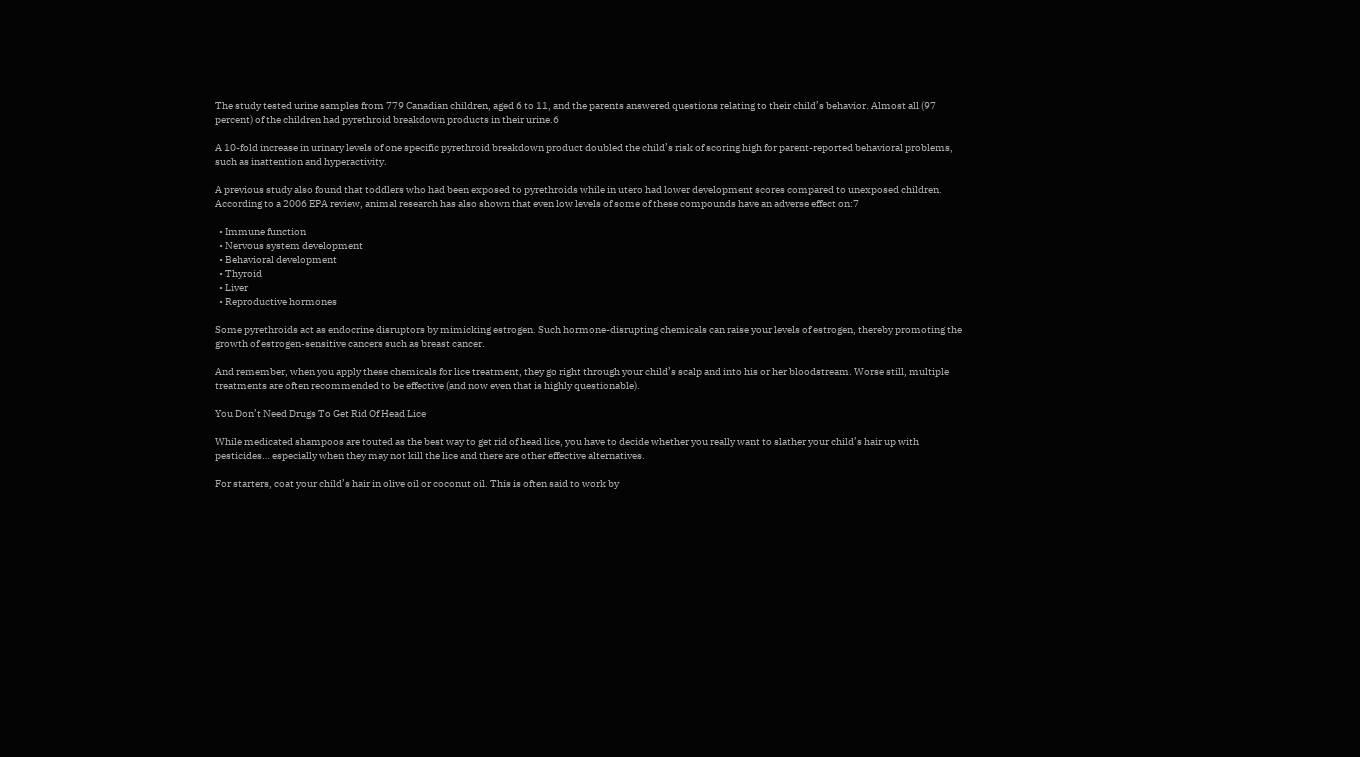The study tested urine samples from 779 Canadian children, aged 6 to 11, and the parents answered questions relating to their child’s behavior. Almost all (97 percent) of the children had pyrethroid breakdown products in their urine.6

A 10-fold increase in urinary levels of one specific pyrethroid breakdown product doubled the child’s risk of scoring high for parent-reported behavioral problems, such as inattention and hyperactivity.

A previous study also found that toddlers who had been exposed to pyrethroids while in utero had lower development scores compared to unexposed children. According to a 2006 EPA review, animal research has also shown that even low levels of some of these compounds have an adverse effect on:7

  • Immune function
  • Nervous system development
  • Behavioral development
  • Thyroid
  • Liver
  • Reproductive hormones

Some pyrethroids act as endocrine disruptors by mimicking estrogen. Such hormone-disrupting chemicals can raise your levels of estrogen, thereby promoting the growth of estrogen-sensitive cancers such as breast cancer.

And remember, when you apply these chemicals for lice treatment, they go right through your child’s scalp and into his or her bloodstream. Worse still, multiple treatments are often recommended to be effective (and now even that is highly questionable).

You Don’t Need Drugs To Get Rid Of Head Lice

While medicated shampoos are touted as the best way to get rid of head lice, you have to decide whether you really want to slather your child’s hair up with pesticides… especially when they may not kill the lice and there are other effective alternatives.

For starters, coat your child’s hair in olive oil or coconut oil. This is often said to work by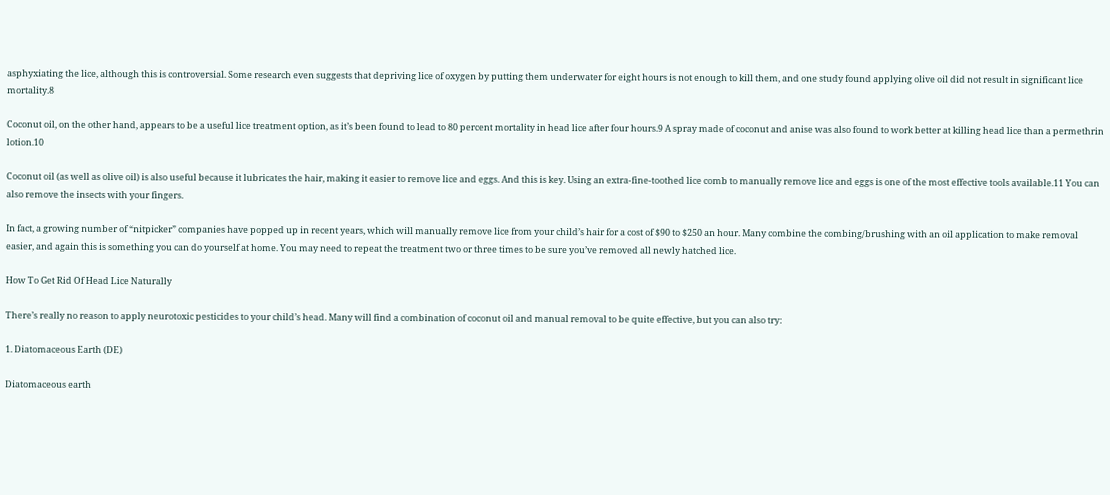asphyxiating the lice, although this is controversial. Some research even suggests that depriving lice of oxygen by putting them underwater for eight hours is not enough to kill them, and one study found applying olive oil did not result in significant lice mortality.8

Coconut oil, on the other hand, appears to be a useful lice treatment option, as it’s been found to lead to 80 percent mortality in head lice after four hours.9 A spray made of coconut and anise was also found to work better at killing head lice than a permethrin lotion.10

Coconut oil (as well as olive oil) is also useful because it lubricates the hair, making it easier to remove lice and eggs. And this is key. Using an extra-fine-toothed lice comb to manually remove lice and eggs is one of the most effective tools available.11 You can also remove the insects with your fingers.

In fact, a growing number of “nitpicker” companies have popped up in recent years, which will manually remove lice from your child’s hair for a cost of $90 to $250 an hour. Many combine the combing/brushing with an oil application to make removal easier, and again this is something you can do yourself at home. You may need to repeat the treatment two or three times to be sure you’ve removed all newly hatched lice.

How To Get Rid Of Head Lice Naturally

There’s really no reason to apply neurotoxic pesticides to your child’s head. Many will find a combination of coconut oil and manual removal to be quite effective, but you can also try:

1. Diatomaceous Earth (DE)

Diatomaceous earth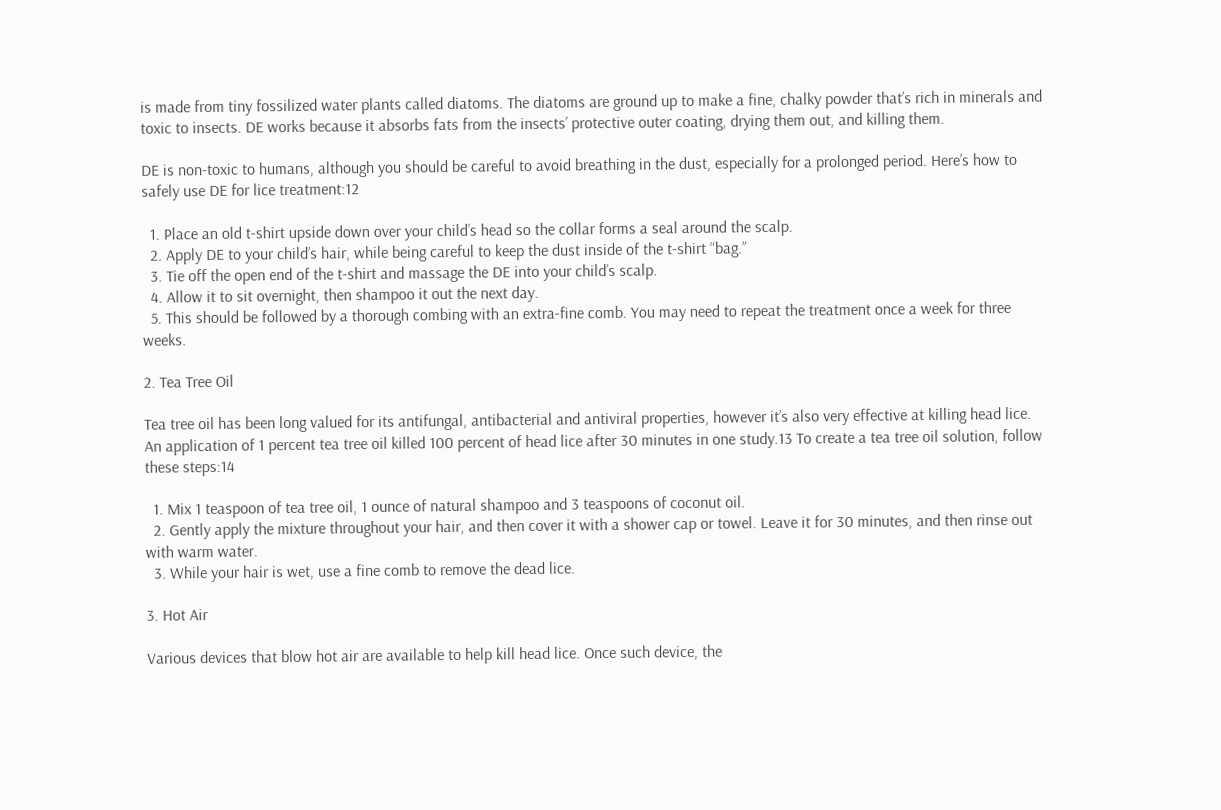is made from tiny fossilized water plants called diatoms. The diatoms are ground up to make a fine, chalky powder that’s rich in minerals and toxic to insects. DE works because it absorbs fats from the insects’ protective outer coating, drying them out, and killing them.

DE is non-toxic to humans, although you should be careful to avoid breathing in the dust, especially for a prolonged period. Here’s how to safely use DE for lice treatment:12

  1. Place an old t-shirt upside down over your child’s head so the collar forms a seal around the scalp.
  2. Apply DE to your child’s hair, while being careful to keep the dust inside of the t-shirt “bag.”
  3. Tie off the open end of the t-shirt and massage the DE into your child’s scalp.
  4. Allow it to sit overnight, then shampoo it out the next day.
  5. This should be followed by a thorough combing with an extra-fine comb. You may need to repeat the treatment once a week for three weeks.

2. Tea Tree Oil

Tea tree oil has been long valued for its antifungal, antibacterial and antiviral properties, however it’s also very effective at killing head lice. An application of 1 percent tea tree oil killed 100 percent of head lice after 30 minutes in one study.13 To create a tea tree oil solution, follow these steps:14

  1. Mix 1 teaspoon of tea tree oil, 1 ounce of natural shampoo and 3 teaspoons of coconut oil.
  2. Gently apply the mixture throughout your hair, and then cover it with a shower cap or towel. Leave it for 30 minutes, and then rinse out with warm water.
  3. While your hair is wet, use a fine comb to remove the dead lice.

3. Hot Air

Various devices that blow hot air are available to help kill head lice. Once such device, the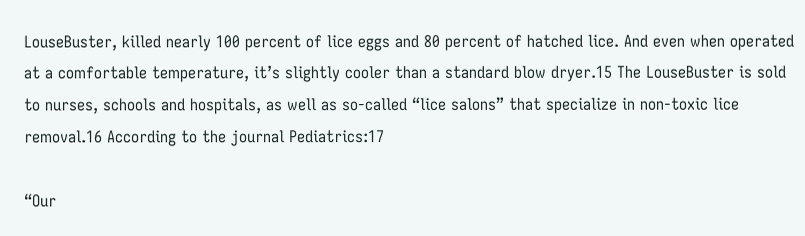LouseBuster, killed nearly 100 percent of lice eggs and 80 percent of hatched lice. And even when operated at a comfortable temperature, it’s slightly cooler than a standard blow dryer.15 The LouseBuster is sold to nurses, schools and hospitals, as well as so-called “lice salons” that specialize in non-toxic lice removal.16 According to the journal Pediatrics:17

“Our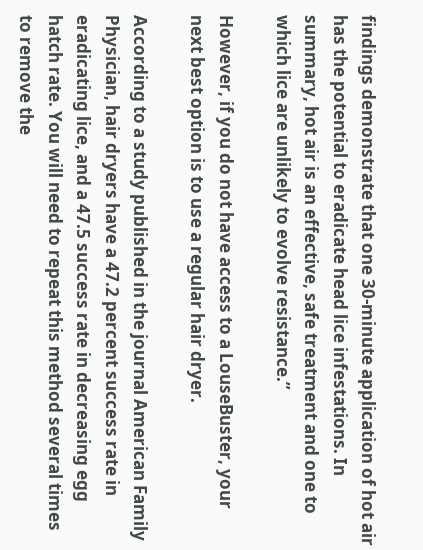findings demonstrate that one 30-minute application of hot air has the potential to eradicate head lice infestations. In summary, hot air is an effective, safe treatment and one to which lice are unlikely to evolve resistance.”

However, if you do not have access to a LouseBuster, your next best option is to use a regular hair dryer.

According to a study published in the journal American Family Physician, hair dryers have a 47.2 percent success rate in eradicating lice, and a 47.5 success rate in decreasing egg hatch rate. You will need to repeat this method several times to remove the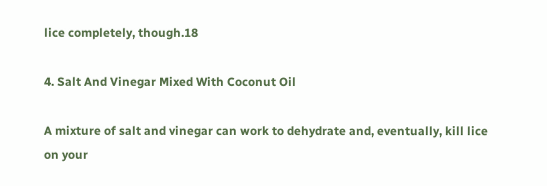lice completely, though.18

4. Salt And Vinegar Mixed With Coconut Oil

A mixture of salt and vinegar can work to dehydrate and, eventually, kill lice on your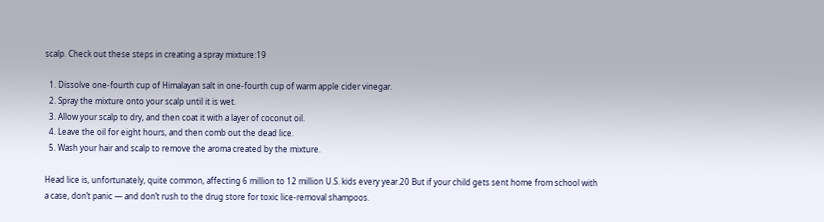scalp. Check out these steps in creating a spray mixture:19

  1. Dissolve one-fourth cup of Himalayan salt in one-fourth cup of warm apple cider vinegar.
  2. Spray the mixture onto your scalp until it is wet.
  3. Allow your scalp to dry, and then coat it with a layer of coconut oil.
  4. Leave the oil for eight hours, and then comb out the dead lice.
  5. Wash your hair and scalp to remove the aroma created by the mixture.

Head lice is, unfortunately, quite common, affecting 6 million to 12 million U.S. kids every year.20 But if your child gets sent home from school with a case, don’t panic — and don’t rush to the drug store for toxic lice-removal shampoos.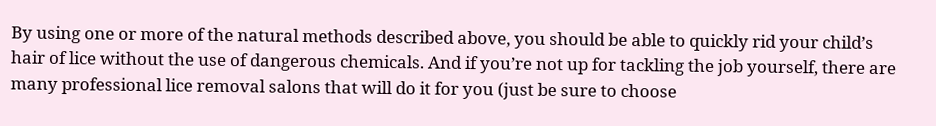By using one or more of the natural methods described above, you should be able to quickly rid your child’s hair of lice without the use of dangerous chemicals. And if you’re not up for tackling the job yourself, there are many professional lice removal salons that will do it for you (just be sure to choose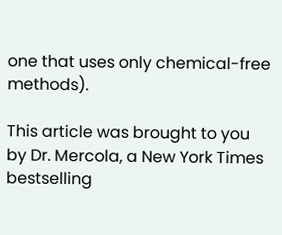one that uses only chemical-free methods).

This article was brought to you by Dr. Mercola, a New York Times bestselling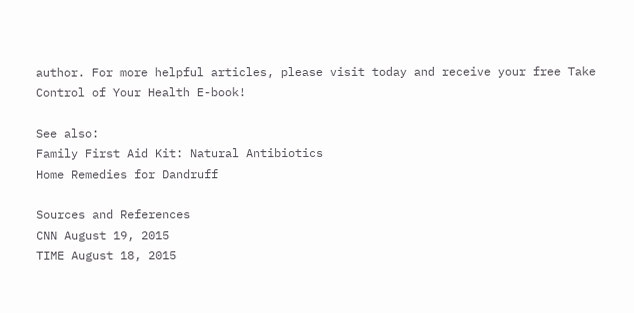author. For more helpful articles, please visit today and receive your free Take Control of Your Health E-book!

See also:
Family First Aid Kit: Natural Antibiotics
Home Remedies for Dandruff

Sources and References
CNN August 19, 2015
TIME August 18, 2015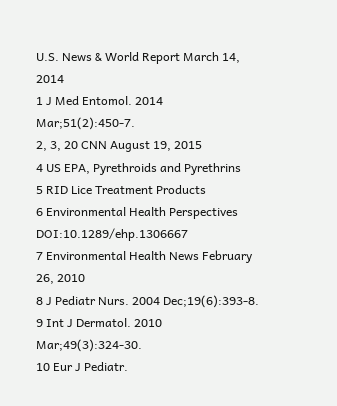U.S. News & World Report March 14, 2014
1 J Med Entomol. 2014 Mar;51(2):450-7.
2, 3, 20 CNN August 19, 2015
4 US EPA, Pyrethroids and Pyrethrins
5 RID Lice Treatment Products
6 Environmental Health Perspectives DOI:10.1289/ehp.1306667
7 Environmental Health News February 26, 2010
8 J Pediatr Nurs. 2004 Dec;19(6):393-8.
9 Int J Dermatol. 2010 Mar;49(3):324-30.
10 Eur J Pediatr.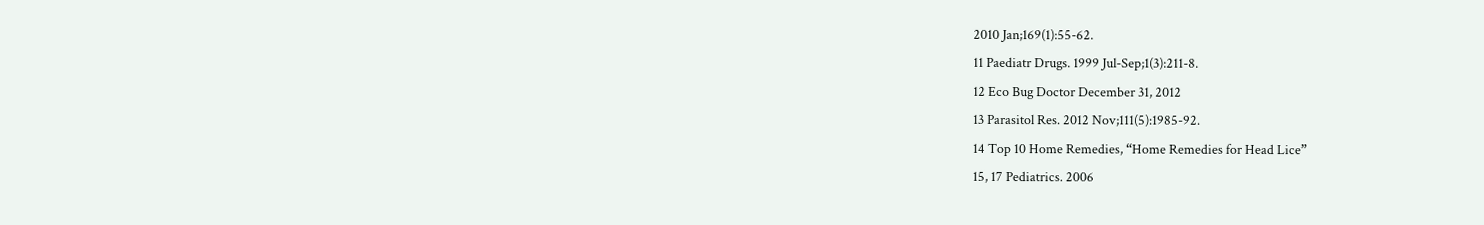2010 Jan;169(1):55-62.
11 Paediatr Drugs. 1999 Jul-Sep;1(3):211-8.
12 Eco Bug Doctor December 31, 2012
13 Parasitol Res. 2012 Nov;111(5):1985-92.
14 Top 10 Home Remedies, “Home Remedies for Head Lice”
15, 17 Pediatrics. 2006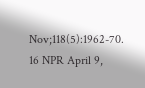Nov;118(5):1962-70.
16 NPR April 9,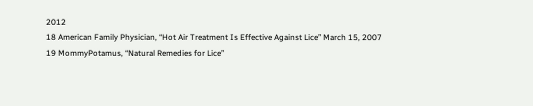2012
18 American Family Physician, “Hot Air Treatment Is Effective Against Lice” March 15, 2007
19 MommyPotamus, “Natural Remedies for Lice”